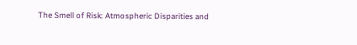The Smell of Risk: Atmospheric Disparities and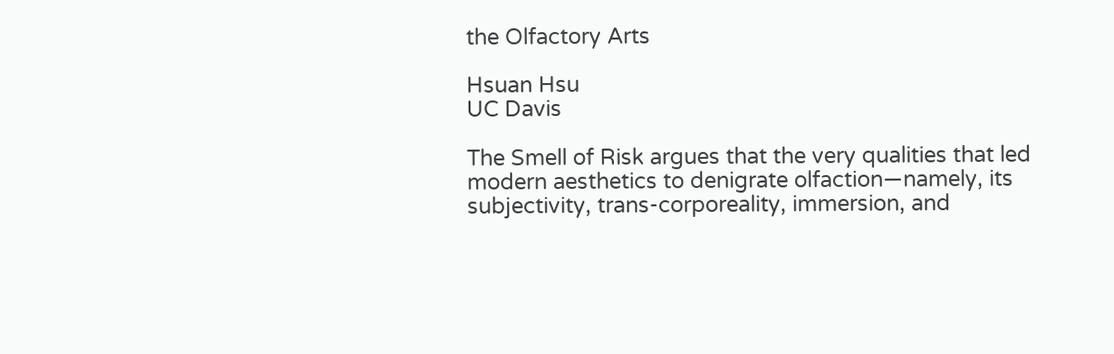the Olfactory Arts

Hsuan Hsu
UC Davis

The Smell of Risk argues that the very qualities that led modern aesthetics to denigrate olfaction—namely, its subjectivity, trans-corporeality, immersion, and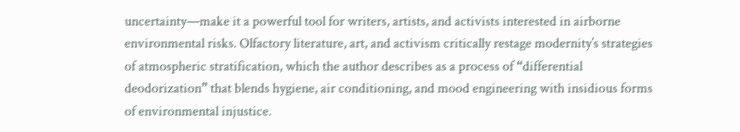uncertainty—make it a powerful tool for writers, artists, and activists interested in airborne environmental risks. Olfactory literature, art, and activism critically restage modernity’s strategies of atmospheric stratification, which the author describes as a process of “differential deodorization” that blends hygiene, air conditioning, and mood engineering with insidious forms of environmental injustice.